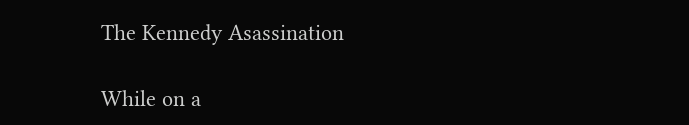The Kennedy Asassination

While on a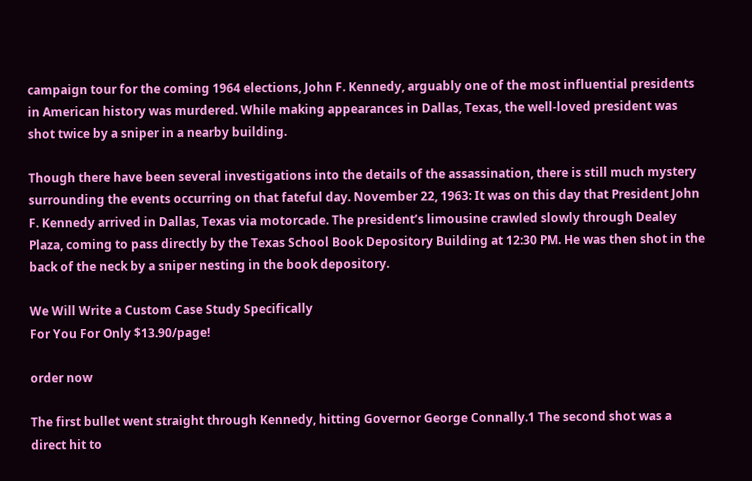campaign tour for the coming 1964 elections, John F. Kennedy, arguably one of the most influential presidents in American history was murdered. While making appearances in Dallas, Texas, the well-loved president was shot twice by a sniper in a nearby building.

Though there have been several investigations into the details of the assassination, there is still much mystery surrounding the events occurring on that fateful day. November 22, 1963: It was on this day that President John F. Kennedy arrived in Dallas, Texas via motorcade. The president’s limousine crawled slowly through Dealey Plaza, coming to pass directly by the Texas School Book Depository Building at 12:30 PM. He was then shot in the back of the neck by a sniper nesting in the book depository.

We Will Write a Custom Case Study Specifically
For You For Only $13.90/page!

order now

The first bullet went straight through Kennedy, hitting Governor George Connally.1 The second shot was a direct hit to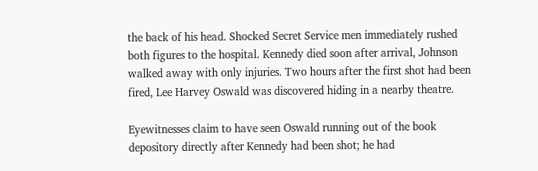the back of his head. Shocked Secret Service men immediately rushed both figures to the hospital. Kennedy died soon after arrival, Johnson walked away with only injuries. Two hours after the first shot had been fired, Lee Harvey Oswald was discovered hiding in a nearby theatre.

Eyewitnesses claim to have seen Oswald running out of the book depository directly after Kennedy had been shot; he had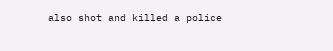also shot and killed a police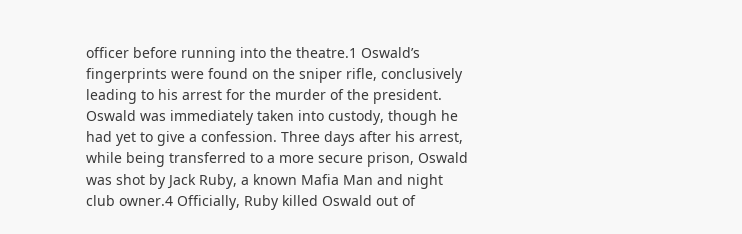officer before running into the theatre.1 Oswald’s fingerprints were found on the sniper rifle, conclusively leading to his arrest for the murder of the president. Oswald was immediately taken into custody, though he had yet to give a confession. Three days after his arrest, while being transferred to a more secure prison, Oswald was shot by Jack Ruby, a known Mafia Man and night club owner.4 Officially, Ruby killed Oswald out of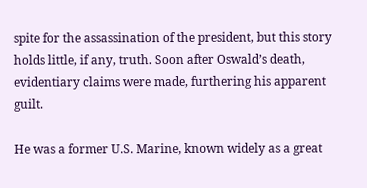spite for the assassination of the president, but this story holds little, if any, truth. Soon after Oswald’s death, evidentiary claims were made, furthering his apparent guilt.

He was a former U.S. Marine, known widely as a great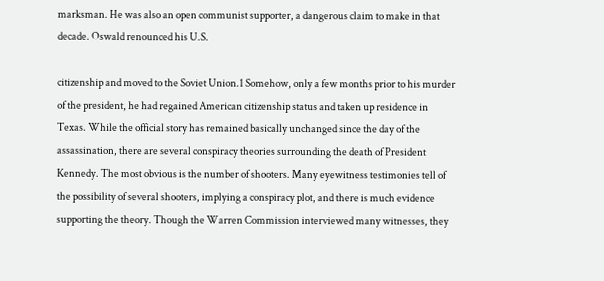marksman. He was also an open communist supporter, a dangerous claim to make in that decade. Oswald renounced his U.S.

citizenship and moved to the Soviet Union.1 Somehow, only a few months prior to his murder of the president, he had regained American citizenship status and taken up residence in Texas. While the official story has remained basically unchanged since the day of the assassination, there are several conspiracy theories surrounding the death of President Kennedy. The most obvious is the number of shooters. Many eyewitness testimonies tell of the possibility of several shooters, implying a conspiracy plot, and there is much evidence supporting the theory. Though the Warren Commission interviewed many witnesses, they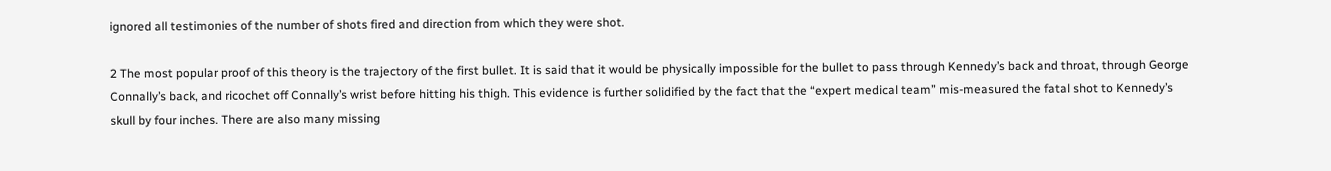ignored all testimonies of the number of shots fired and direction from which they were shot.

2 The most popular proof of this theory is the trajectory of the first bullet. It is said that it would be physically impossible for the bullet to pass through Kennedy’s back and throat, through George Connally’s back, and ricochet off Connally’s wrist before hitting his thigh. This evidence is further solidified by the fact that the “expert medical team” mis-measured the fatal shot to Kennedy’s skull by four inches. There are also many missing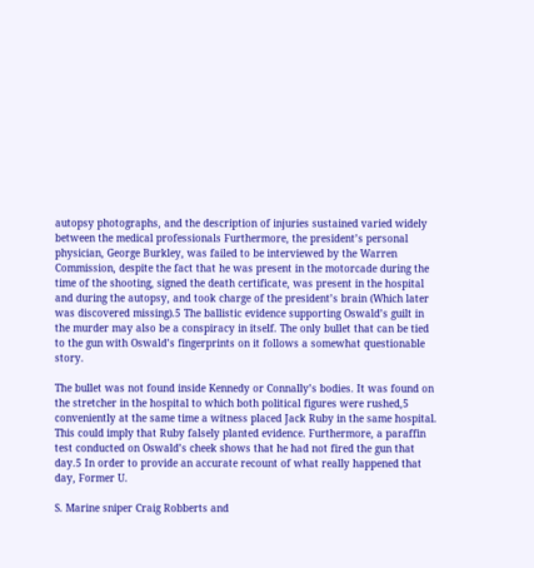autopsy photographs, and the description of injuries sustained varied widely between the medical professionals Furthermore, the president’s personal physician, George Burkley, was failed to be interviewed by the Warren Commission, despite the fact that he was present in the motorcade during the time of the shooting, signed the death certificate, was present in the hospital and during the autopsy, and took charge of the president’s brain (Which later was discovered missing).5 The ballistic evidence supporting Oswald’s guilt in the murder may also be a conspiracy in itself. The only bullet that can be tied to the gun with Oswald’s fingerprints on it follows a somewhat questionable story.

The bullet was not found inside Kennedy or Connally’s bodies. It was found on the stretcher in the hospital to which both political figures were rushed,5 conveniently at the same time a witness placed Jack Ruby in the same hospital. This could imply that Ruby falsely planted evidence. Furthermore, a paraffin test conducted on Oswald’s cheek shows that he had not fired the gun that day.5 In order to provide an accurate recount of what really happened that day, Former U.

S. Marine sniper Craig Robberts and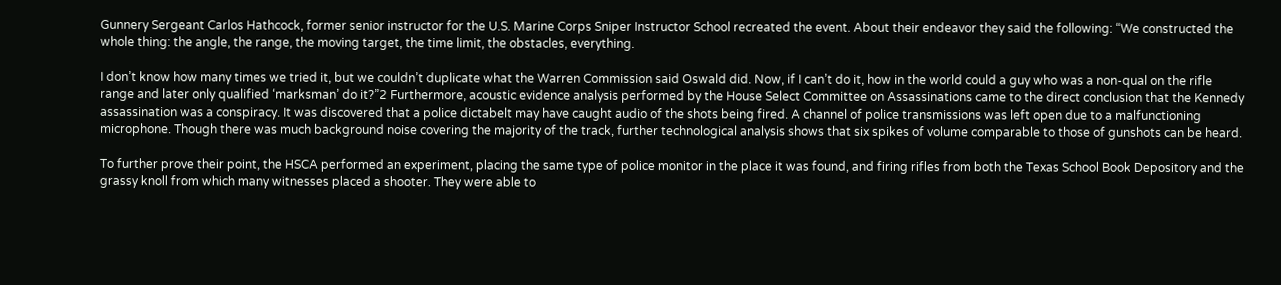Gunnery Sergeant Carlos Hathcock, former senior instructor for the U.S. Marine Corps Sniper Instructor School recreated the event. About their endeavor they said the following: “We constructed the whole thing: the angle, the range, the moving target, the time limit, the obstacles, everything.

I don’t know how many times we tried it, but we couldn’t duplicate what the Warren Commission said Oswald did. Now, if I can’t do it, how in the world could a guy who was a non-qual on the rifle range and later only qualified ‘marksman’ do it?”2 Furthermore, acoustic evidence analysis performed by the House Select Committee on Assassinations came to the direct conclusion that the Kennedy assassination was a conspiracy. It was discovered that a police dictabelt may have caught audio of the shots being fired. A channel of police transmissions was left open due to a malfunctioning microphone. Though there was much background noise covering the majority of the track, further technological analysis shows that six spikes of volume comparable to those of gunshots can be heard.

To further prove their point, the HSCA performed an experiment, placing the same type of police monitor in the place it was found, and firing rifles from both the Texas School Book Depository and the grassy knoll from which many witnesses placed a shooter. They were able to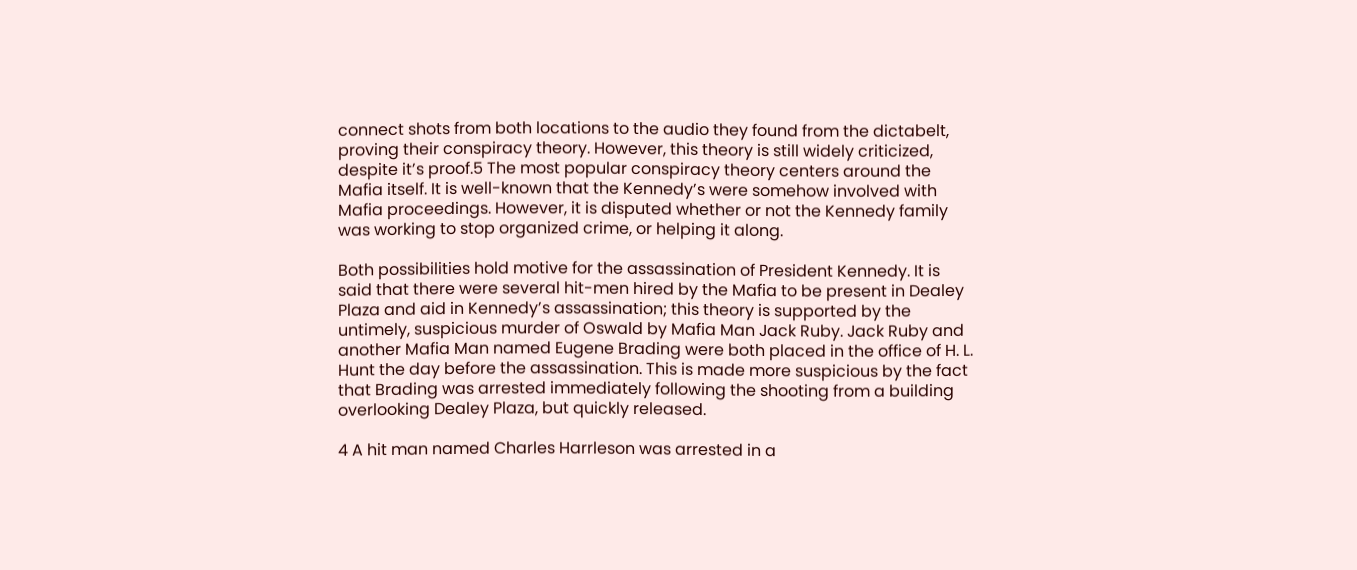connect shots from both locations to the audio they found from the dictabelt, proving their conspiracy theory. However, this theory is still widely criticized, despite it’s proof.5 The most popular conspiracy theory centers around the Mafia itself. It is well-known that the Kennedy’s were somehow involved with Mafia proceedings. However, it is disputed whether or not the Kennedy family was working to stop organized crime, or helping it along.

Both possibilities hold motive for the assassination of President Kennedy. It is said that there were several hit-men hired by the Mafia to be present in Dealey Plaza and aid in Kennedy’s assassination; this theory is supported by the untimely, suspicious murder of Oswald by Mafia Man Jack Ruby. Jack Ruby and another Mafia Man named Eugene Brading were both placed in the office of H. L. Hunt the day before the assassination. This is made more suspicious by the fact that Brading was arrested immediately following the shooting from a building overlooking Dealey Plaza, but quickly released.

4 A hit man named Charles Harrleson was arrested in a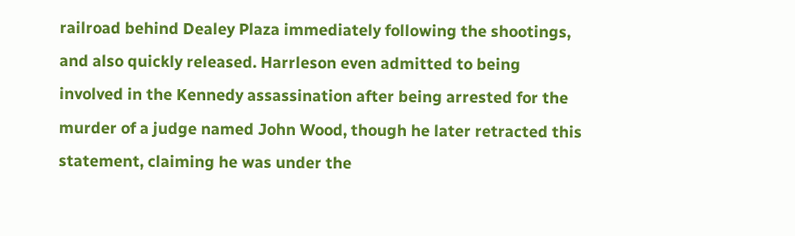railroad behind Dealey Plaza immediately following the shootings, and also quickly released. Harrleson even admitted to being involved in the Kennedy assassination after being arrested for the murder of a judge named John Wood, though he later retracted this statement, claiming he was under the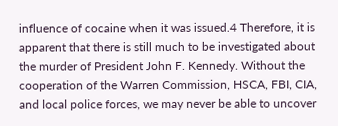influence of cocaine when it was issued.4 Therefore, it is apparent that there is still much to be investigated about the murder of President John F. Kennedy. Without the cooperation of the Warren Commission, HSCA, FBI, CIA, and local police forces, we may never be able to uncover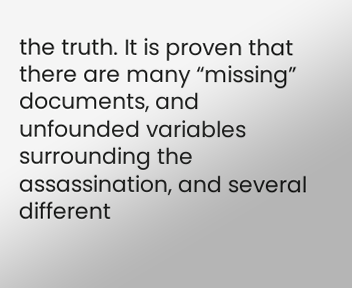the truth. It is proven that there are many “missing” documents, and unfounded variables surrounding the assassination, and several different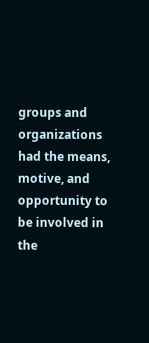groups and organizations had the means, motive, and opportunity to be involved in the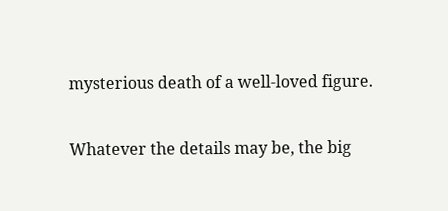mysterious death of a well-loved figure.

Whatever the details may be, the big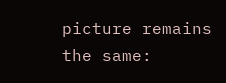picture remains the same: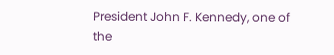President John F. Kennedy, one of the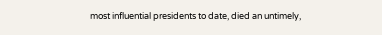most influential presidents to date, died an untimely,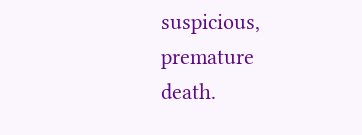suspicious, premature death.